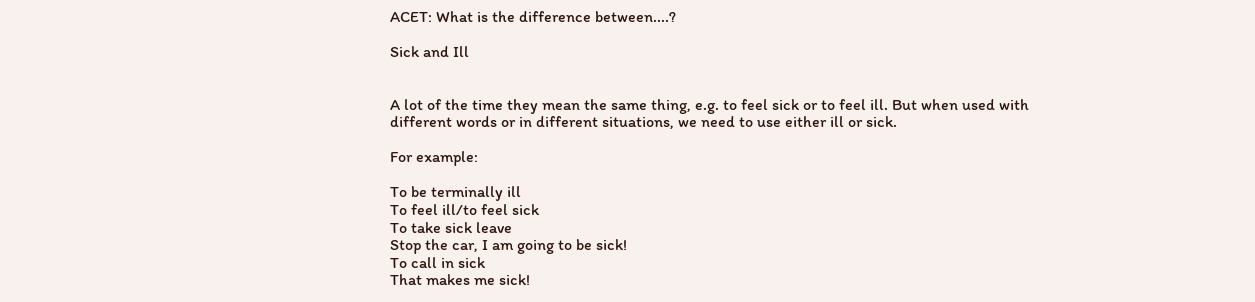ACET: What is the difference between....?

Sick and Ill


A lot of the time they mean the same thing, e.g. to feel sick or to feel ill. But when used with different words or in different situations, we need to use either ill or sick.

For example:

To be terminally ill
To feel ill/to feel sick
To take sick leave
Stop the car, I am going to be sick!
To call in sick
That makes me sick!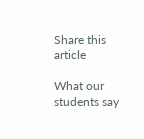Share this article

What our students say